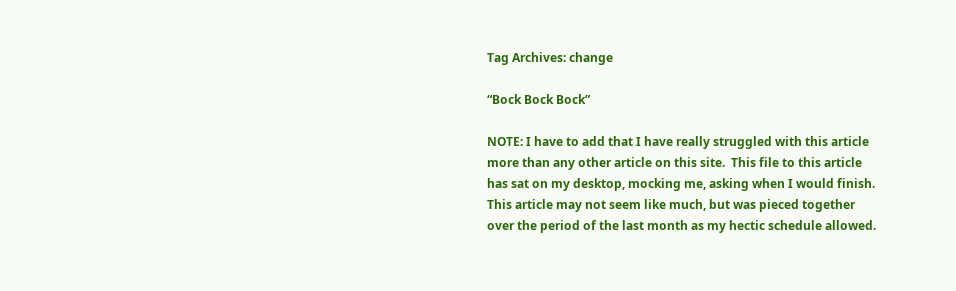Tag Archives: change

“Bock Bock Bock”

NOTE: I have to add that I have really struggled with this article more than any other article on this site.  This file to this article has sat on my desktop, mocking me, asking when I would finish.  This article may not seem like much, but was pieced together over the period of the last month as my hectic schedule allowed.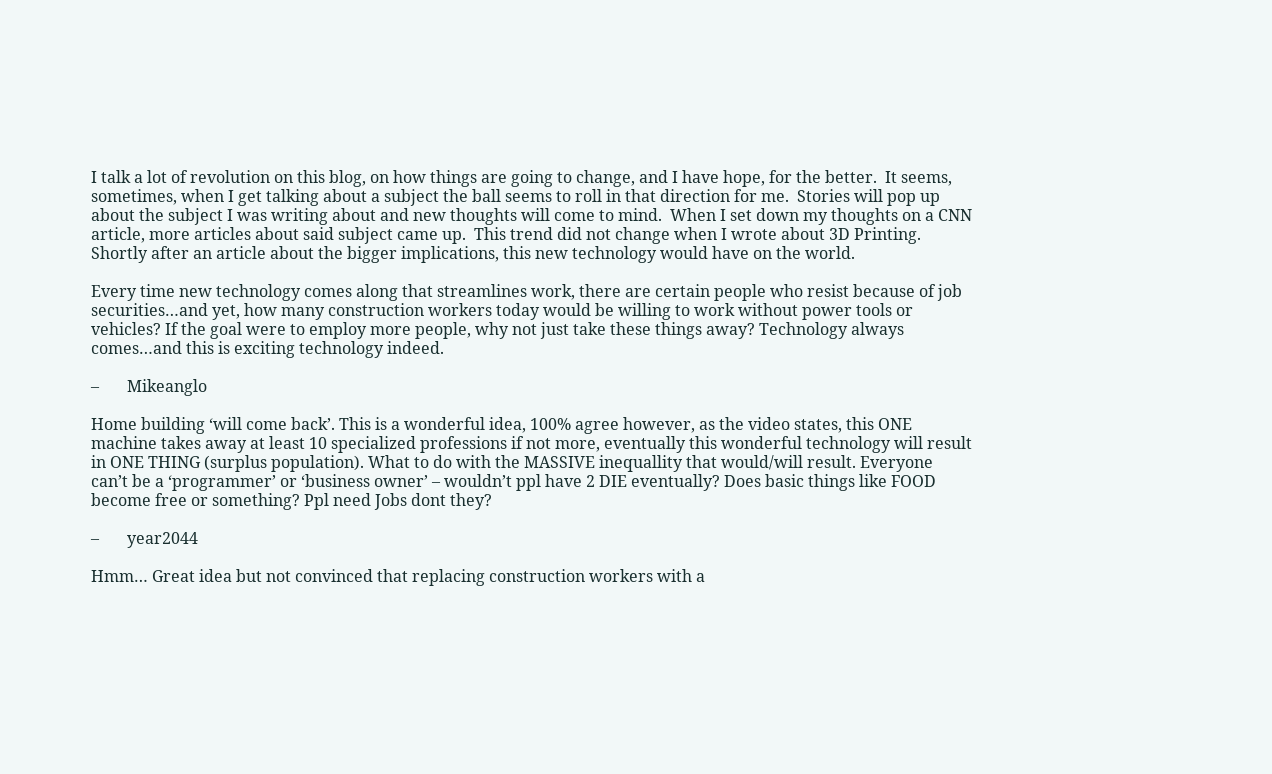I talk a lot of revolution on this blog, on how things are going to change, and I have hope, for the better.  It seems, sometimes, when I get talking about a subject the ball seems to roll in that direction for me.  Stories will pop up about the subject I was writing about and new thoughts will come to mind.  When I set down my thoughts on a CNN article, more articles about said subject came up.  This trend did not change when I wrote about 3D Printing.  Shortly after an article about the bigger implications, this new technology would have on the world.

Every time new technology comes along that streamlines work, there are certain people who resist because of job securities…and yet, how many construction workers today would be willing to work without power tools or vehicles? If the goal were to employ more people, why not just take these things away? Technology always comes…and this is exciting technology indeed.

–       Mikeanglo

Home building ‘will come back’. This is a wonderful idea, 100% agree however, as the video states, this ONE machine takes away at least 10 specialized professions if not more, eventually this wonderful technology will result in ONE THING (surplus population). What to do with the MASSIVE inequallity that would/will result. Everyone can’t be a ‘programmer’ or ‘business owner’ – wouldn’t ppl have 2 DIE eventually? Does basic things like FOOD become free or something? Ppl need Jobs dont they?

–       year2044

Hmm… Great idea but not convinced that replacing construction workers with a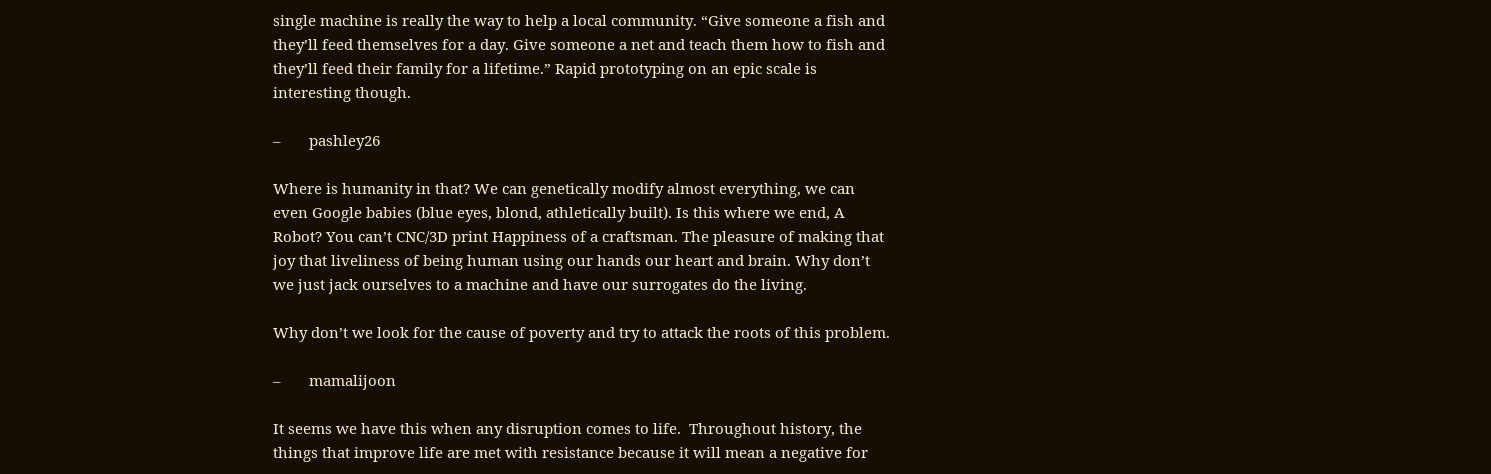single machine is really the way to help a local community. “Give someone a fish and they’ll feed themselves for a day. Give someone a net and teach them how to fish and they’ll feed their family for a lifetime.” Rapid prototyping on an epic scale is interesting though.

–       pashley26

Where is humanity in that? We can genetically modify almost everything, we can even Google babies (blue eyes, blond, athletically built). Is this where we end, A Robot? You can’t CNC/3D print Happiness of a craftsman. The pleasure of making that joy that liveliness of being human using our hands our heart and brain. Why don’t we just jack ourselves to a machine and have our surrogates do the living.

Why don’t we look for the cause of poverty and try to attack the roots of this problem.

–       mamalijoon

It seems we have this when any disruption comes to life.  Throughout history, the things that improve life are met with resistance because it will mean a negative for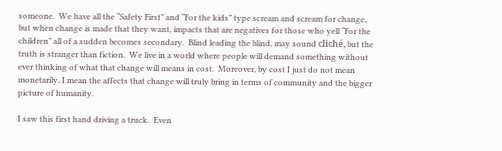someone.  We have all the “Safety First” and “For the kids” type scream and scream for change, but when change is made that they want, impacts that are negatives for those who yell “For the children” all of a sudden becomes secondary.  Blind leading the blind, may sound cliché, but the truth is stranger than fiction.  We live in a world where people will demand something without ever thinking of what that change will means in cost.  Moreover, by cost I just do not mean monetarily, I mean the affects that change will truly bring in terms of community and the bigger picture of humanity.

I saw this first hand driving a truck.  Even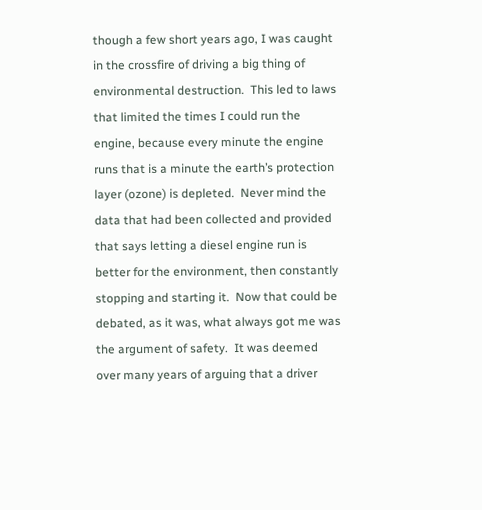though a few short years ago, I was caught in the crossfire of driving a big thing of environmental destruction.  This led to laws that limited the times I could run the engine, because every minute the engine runs that is a minute the earth’s protection layer (ozone) is depleted.  Never mind the data that had been collected and provided that says letting a diesel engine run is better for the environment, then constantly stopping and starting it.  Now that could be debated, as it was, what always got me was the argument of safety.  It was deemed over many years of arguing that a driver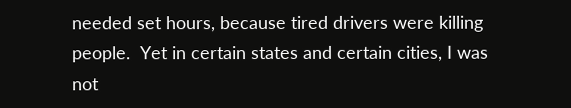needed set hours, because tired drivers were killing people.  Yet in certain states and certain cities, I was not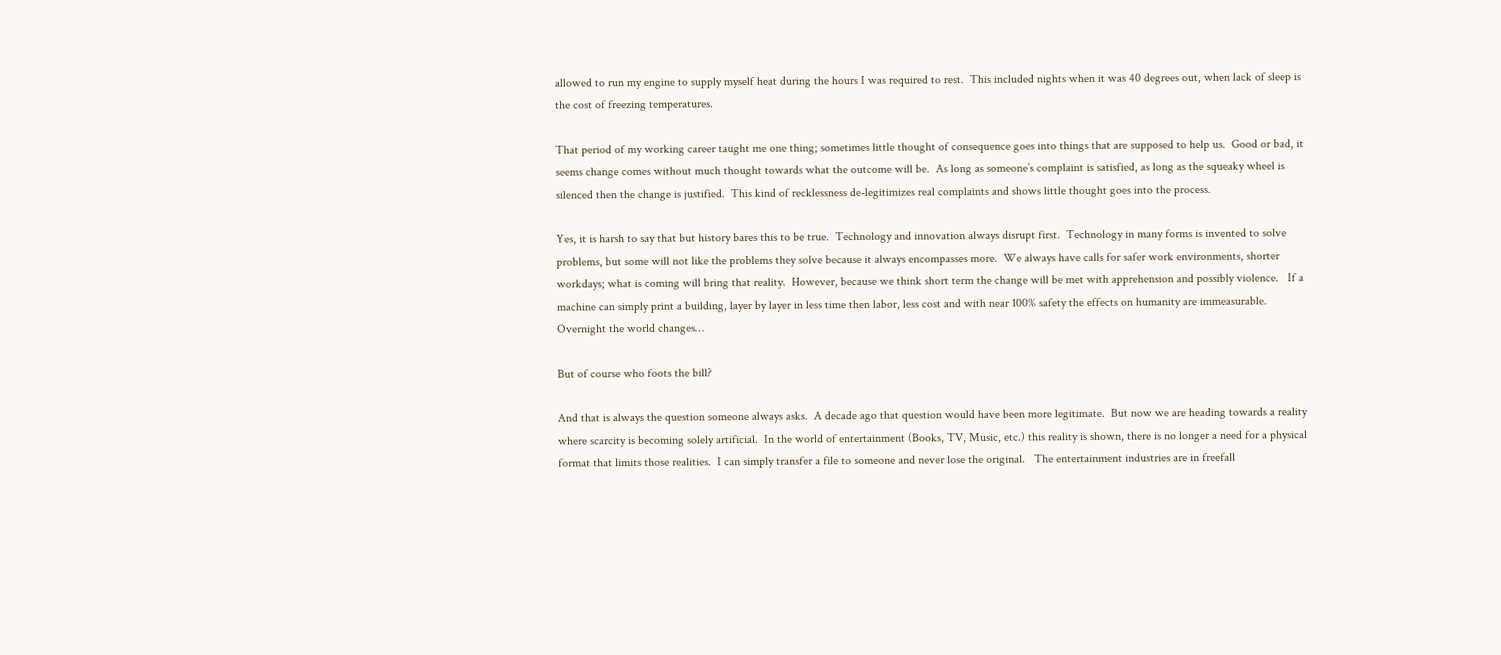allowed to run my engine to supply myself heat during the hours I was required to rest.  This included nights when it was 40 degrees out, when lack of sleep is the cost of freezing temperatures.

That period of my working career taught me one thing; sometimes little thought of consequence goes into things that are supposed to help us.  Good or bad, it seems change comes without much thought towards what the outcome will be.  As long as someone’s complaint is satisfied, as long as the squeaky wheel is silenced then the change is justified.  This kind of recklessness de-legitimizes real complaints and shows little thought goes into the process.

Yes, it is harsh to say that but history bares this to be true.  Technology and innovation always disrupt first.  Technology in many forms is invented to solve problems, but some will not like the problems they solve because it always encompasses more.  We always have calls for safer work environments, shorter workdays; what is coming will bring that reality.  However, because we think short term the change will be met with apprehension and possibly violence.   If a machine can simply print a building, layer by layer in less time then labor, less cost and with near 100% safety the effects on humanity are immeasurable.  Overnight the world changes…

But of course who foots the bill?

And that is always the question someone always asks.  A decade ago that question would have been more legitimate.  But now we are heading towards a reality where scarcity is becoming solely artificial.  In the world of entertainment (Books, TV, Music, etc.) this reality is shown, there is no longer a need for a physical format that limits those realities.  I can simply transfer a file to someone and never lose the original.   The entertainment industries are in freefall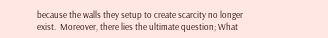because the walls they setup to create scarcity no longer exist.  Moreover, there lies the ultimate question; What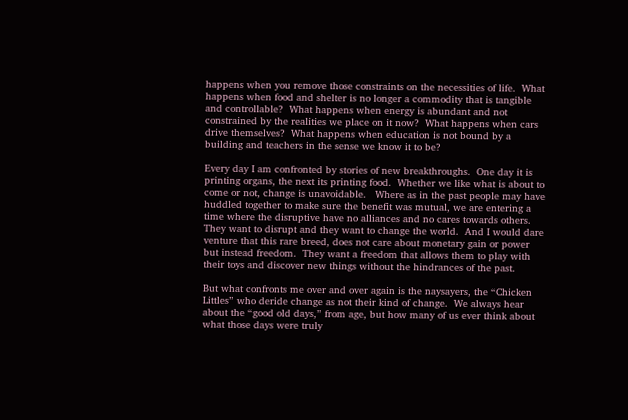happens when you remove those constraints on the necessities of life.  What happens when food and shelter is no longer a commodity that is tangible and controllable?  What happens when energy is abundant and not constrained by the realities we place on it now?  What happens when cars drive themselves?  What happens when education is not bound by a building and teachers in the sense we know it to be?

Every day I am confronted by stories of new breakthroughs.  One day it is printing organs, the next its printing food.  Whether we like what is about to come or not, change is unavoidable.   Where as in the past people may have huddled together to make sure the benefit was mutual, we are entering a time where the disruptive have no alliances and no cares towards others.  They want to disrupt and they want to change the world.  And I would dare venture that this rare breed, does not care about monetary gain or power but instead freedom.  They want a freedom that allows them to play with their toys and discover new things without the hindrances of the past.

But what confronts me over and over again is the naysayers, the “Chicken Littles” who deride change as not their kind of change.  We always hear about the “good old days,” from age, but how many of us ever think about what those days were truly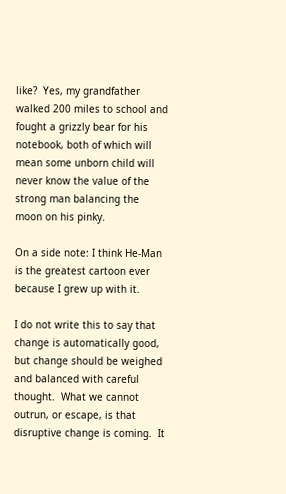like?  Yes, my grandfather walked 200 miles to school and fought a grizzly bear for his notebook, both of which will mean some unborn child will never know the value of the strong man balancing the moon on his pinky.

On a side note: I think He-Man is the greatest cartoon ever because I grew up with it.

I do not write this to say that change is automatically good, but change should be weighed and balanced with careful thought.  What we cannot outrun, or escape, is that disruptive change is coming.  It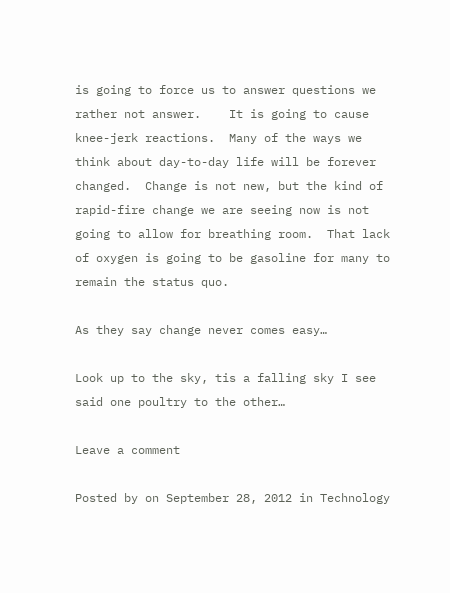is going to force us to answer questions we rather not answer.    It is going to cause knee-jerk reactions.  Many of the ways we think about day-to-day life will be forever changed.  Change is not new, but the kind of rapid-fire change we are seeing now is not going to allow for breathing room.  That lack of oxygen is going to be gasoline for many to remain the status quo.

As they say change never comes easy…

Look up to the sky, tis a falling sky I see said one poultry to the other…

Leave a comment

Posted by on September 28, 2012 in Technology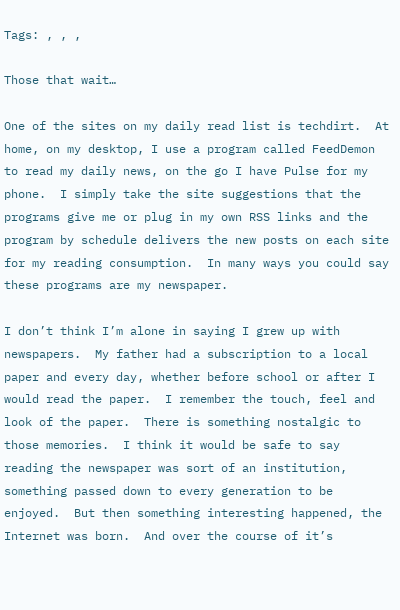Tags: , , ,

Those that wait…

One of the sites on my daily read list is techdirt.  At home, on my desktop, I use a program called FeedDemon to read my daily news, on the go I have Pulse for my phone.  I simply take the site suggestions that the programs give me or plug in my own RSS links and the program by schedule delivers the new posts on each site for my reading consumption.  In many ways you could say these programs are my newspaper.

I don’t think I’m alone in saying I grew up with newspapers.  My father had a subscription to a local paper and every day, whether before school or after I would read the paper.  I remember the touch, feel and look of the paper.  There is something nostalgic to those memories.  I think it would be safe to say reading the newspaper was sort of an institution, something passed down to every generation to be enjoyed.  But then something interesting happened, the Internet was born.  And over the course of it’s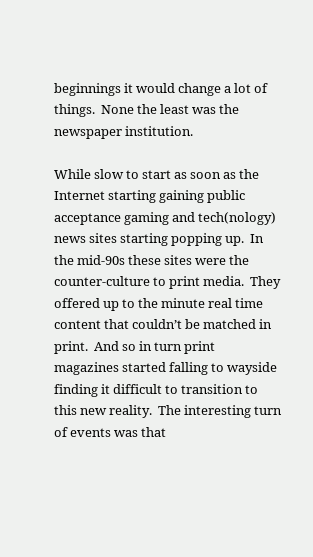beginnings it would change a lot of things.  None the least was the newspaper institution.

While slow to start as soon as the Internet starting gaining public acceptance gaming and tech(nology) news sites starting popping up.  In the mid-90s these sites were the counter-culture to print media.  They offered up to the minute real time content that couldn’t be matched in print.  And so in turn print magazines started falling to wayside finding it difficult to transition to this new reality.  The interesting turn of events was that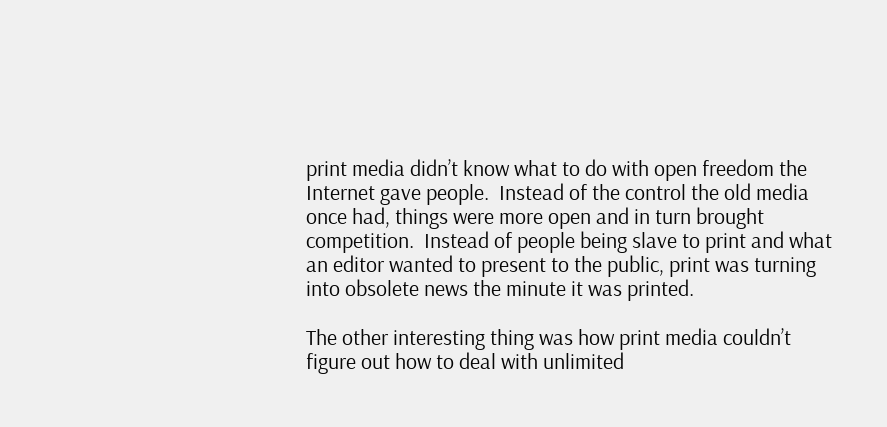print media didn’t know what to do with open freedom the Internet gave people.  Instead of the control the old media once had, things were more open and in turn brought competition.  Instead of people being slave to print and what an editor wanted to present to the public, print was turning into obsolete news the minute it was printed.

The other interesting thing was how print media couldn’t figure out how to deal with unlimited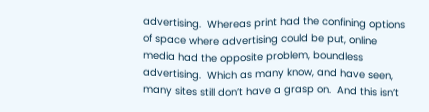advertising.  Whereas print had the confining options of space where advertising could be put, online media had the opposite problem, boundless advertising.  Which as many know, and have seen, many sites still don’t have a grasp on.  And this isn’t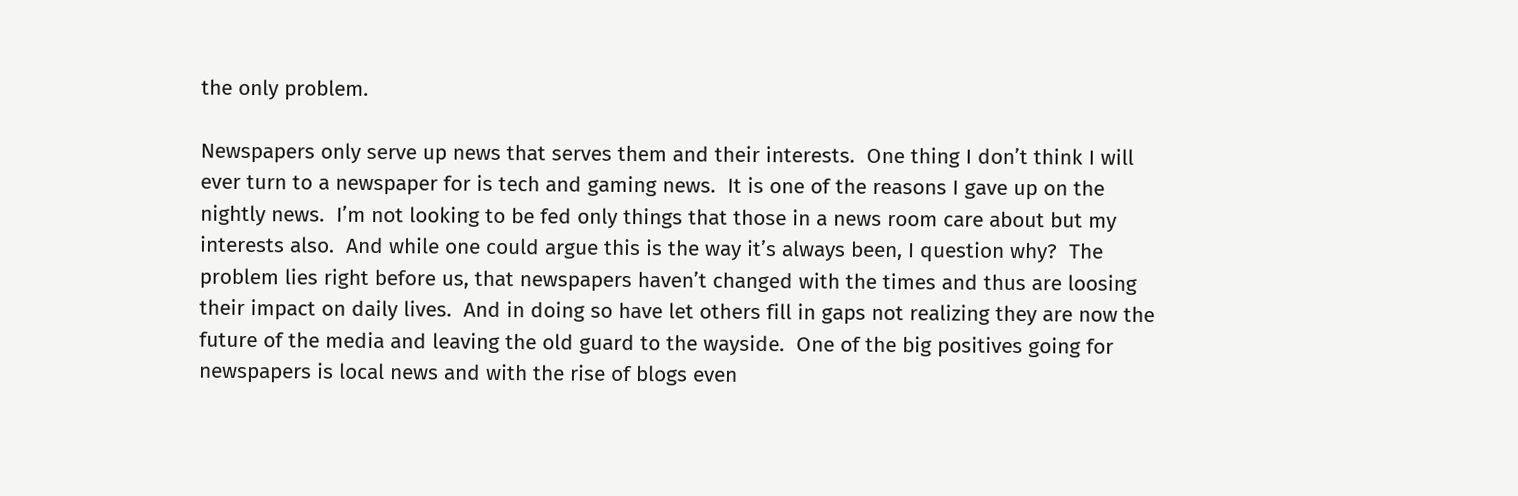the only problem.

Newspapers only serve up news that serves them and their interests.  One thing I don’t think I will ever turn to a newspaper for is tech and gaming news.  It is one of the reasons I gave up on the nightly news.  I’m not looking to be fed only things that those in a news room care about but my interests also.  And while one could argue this is the way it’s always been, I question why?  The problem lies right before us, that newspapers haven’t changed with the times and thus are loosing their impact on daily lives.  And in doing so have let others fill in gaps not realizing they are now the future of the media and leaving the old guard to the wayside.  One of the big positives going for newspapers is local news and with the rise of blogs even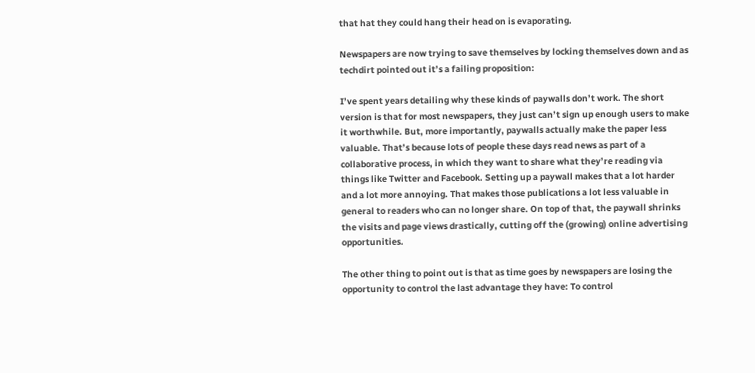that hat they could hang their head on is evaporating.

Newspapers are now trying to save themselves by locking themselves down and as techdirt pointed out it’s a failing proposition:

I’ve spent years detailing why these kinds of paywalls don’t work. The short version is that for most newspapers, they just can’t sign up enough users to make it worthwhile. But, more importantly, paywalls actually make the paper less valuable. That’s because lots of people these days read news as part of a collaborative process, in which they want to share what they’re reading via things like Twitter and Facebook. Setting up a paywall makes that a lot harder and a lot more annoying. That makes those publications a lot less valuable in general to readers who can no longer share. On top of that, the paywall shrinks the visits and page views drastically, cutting off the (growing) online advertising opportunities.

The other thing to point out is that as time goes by newspapers are losing the opportunity to control the last advantage they have: To control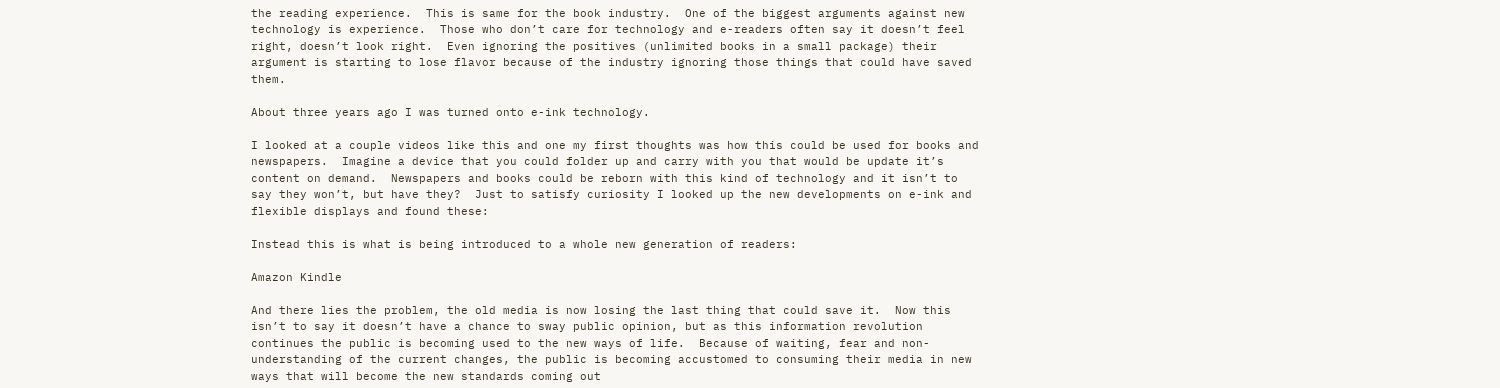the reading experience.  This is same for the book industry.  One of the biggest arguments against new technology is experience.  Those who don’t care for technology and e-readers often say it doesn’t feel right, doesn’t look right.  Even ignoring the positives (unlimited books in a small package) their argument is starting to lose flavor because of the industry ignoring those things that could have saved them.

About three years ago I was turned onto e-ink technology.

I looked at a couple videos like this and one my first thoughts was how this could be used for books and newspapers.  Imagine a device that you could folder up and carry with you that would be update it’s content on demand.  Newspapers and books could be reborn with this kind of technology and it isn’t to say they won’t, but have they?  Just to satisfy curiosity I looked up the new developments on e-ink and flexible displays and found these:

Instead this is what is being introduced to a whole new generation of readers:

Amazon Kindle

And there lies the problem, the old media is now losing the last thing that could save it.  Now this isn’t to say it doesn’t have a chance to sway public opinion, but as this information revolution continues the public is becoming used to the new ways of life.  Because of waiting, fear and non-understanding of the current changes, the public is becoming accustomed to consuming their media in new ways that will become the new standards coming out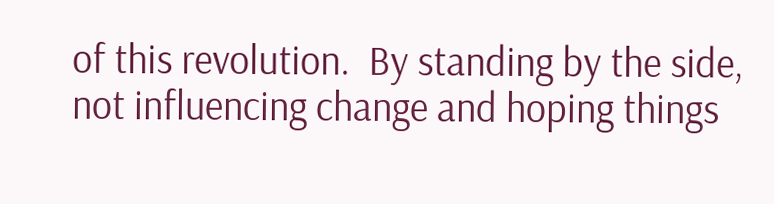of this revolution.  By standing by the side, not influencing change and hoping things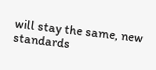will stay the same, new standards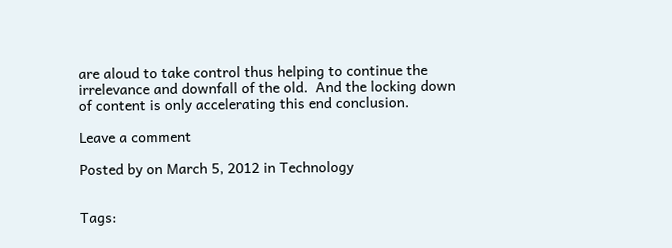are aloud to take control thus helping to continue the irrelevance and downfall of the old.  And the locking down of content is only accelerating this end conclusion.

Leave a comment

Posted by on March 5, 2012 in Technology


Tags: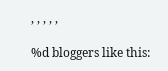, , , , ,

%d bloggers like this: